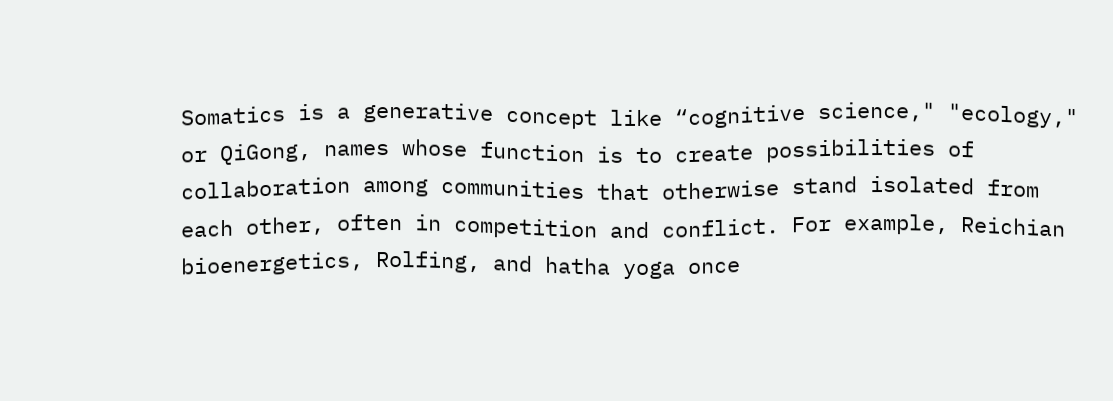Somatics is a generative concept like “cognitive science," "ecology," or QiGong, names whose function is to create possibilities of collaboration among communities that otherwise stand isolated from each other, often in competition and conflict. For example, Reichian bioenergetics, Rolfing, and hatha yoga once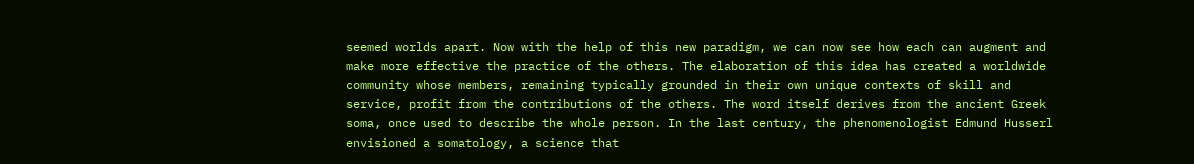seemed worlds apart. Now with the help of this new paradigm, we can now see how each can augment and make more effective the practice of the others. The elaboration of this idea has created a worldwide community whose members, remaining typically grounded in their own unique contexts of skill and service, profit from the contributions of the others. The word itself derives from the ancient Greek soma, once used to describe the whole person. In the last century, the phenomenologist Edmund Husserl envisioned a somatology, a science that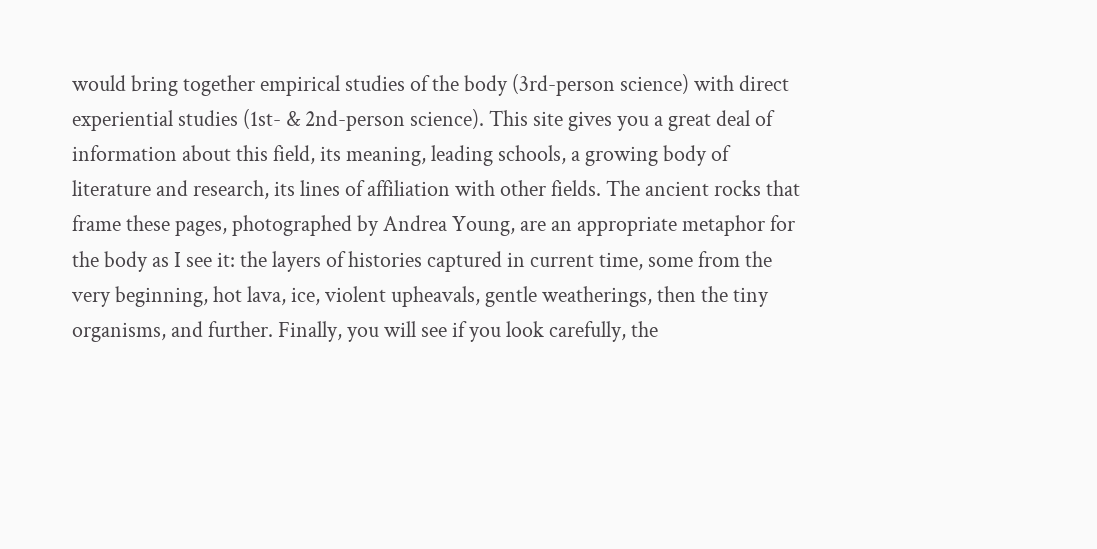would bring together empirical studies of the body (3rd-person science) with direct experiential studies (1st- & 2nd-person science). This site gives you a great deal of information about this field, its meaning, leading schools, a growing body of literature and research, its lines of affiliation with other fields. The ancient rocks that frame these pages, photographed by Andrea Young, are an appropriate metaphor for the body as I see it: the layers of histories captured in current time, some from the very beginning, hot lava, ice, violent upheavals, gentle weatherings, then the tiny organisms, and further. Finally, you will see if you look carefully, the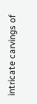intricate carvings of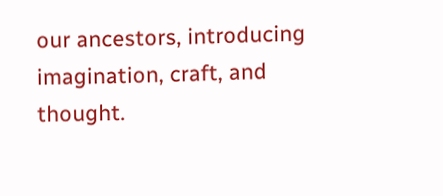our ancestors, introducing imagination, craft, and thought.